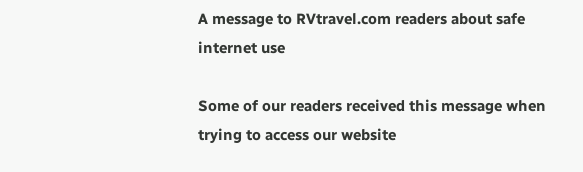A message to RVtravel.com readers about safe internet use

Some of our readers received this message when trying to access our website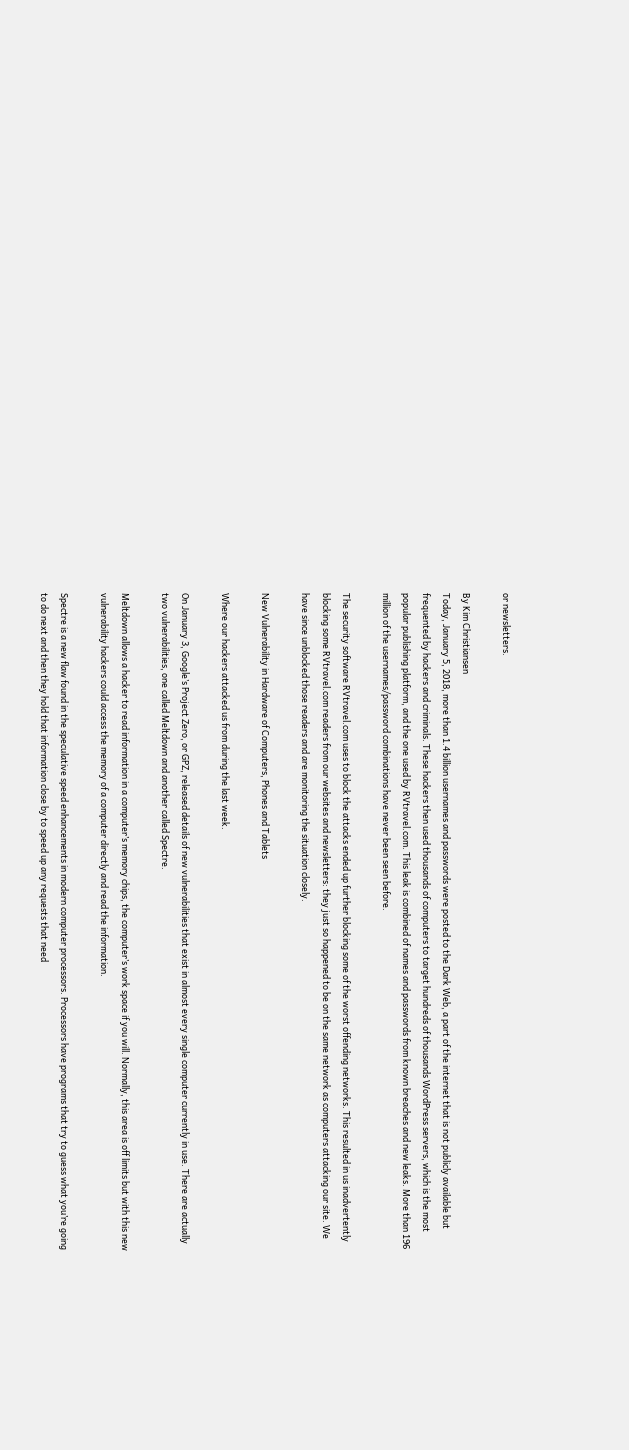or newsletters.

By Kim Christiansen
Today, January 5, 2018, more than 1.4 billion usernames and passwords were posted to the Dark Web, a part of the internet that is not publicly available but frequented by hackers and criminals. These hackers then used thousands of computers to target hundreds of thousands WordPress servers, which is the most popular publishing platform, and the one used by RVtravel.com. This leak is combined of names and passwords from known breaches and new leaks. More than 196 million of the usernames/password combinations have never been seen before.

The security software RVtravel.com uses to block the attacks ended up further blocking some of the worst offending networks. This resulted in us inadvertently blocking some RVtravel.com readers from our websites and newsletters: they just so happened to be on the same network as computers attacking our site. We have since unblocked those readers and are monitoring the situation closely.

New Vulnerability in Hardware of Computers, Phones and Tablets

Where our hackers attacked us from during the last week.

On January 3, Google’s Project Zero, or GPZ, released details of new vulnerabilities that exist in almost every single computer currently in use. There are actually two vulnerabilities, one called Meltdown and another called Spectre.

Meltdown allows a hacker to read information in a computer’s memory chips, the computer’s work space if you will. Normally, this area is off limits but with this new vulnerability hackers could access the memory of a computer directly and read the information.

Spectre is a new flaw found in the speculative speed enhancements in modern computer processors. Processors have programs that try to guess what you’re going to do next and then they hold that information close by to speed up any requests that need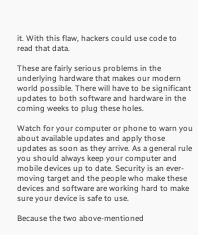it. With this flaw, hackers could use code to read that data.

These are fairly serious problems in the underlying hardware that makes our modern world possible. There will have to be significant updates to both software and hardware in the coming weeks to plug these holes.

Watch for your computer or phone to warn you about available updates and apply those updates as soon as they arrive. As a general rule you should always keep your computer and mobile devices up to date. Security is an ever-moving target and the people who make these devices and software are working hard to make sure your device is safe to use.

Because the two above-mentioned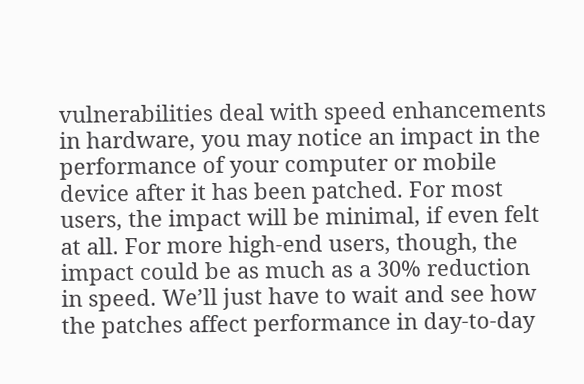vulnerabilities deal with speed enhancements in hardware, you may notice an impact in the performance of your computer or mobile device after it has been patched. For most users, the impact will be minimal, if even felt at all. For more high-end users, though, the impact could be as much as a 30% reduction in speed. We’ll just have to wait and see how the patches affect performance in day-to-day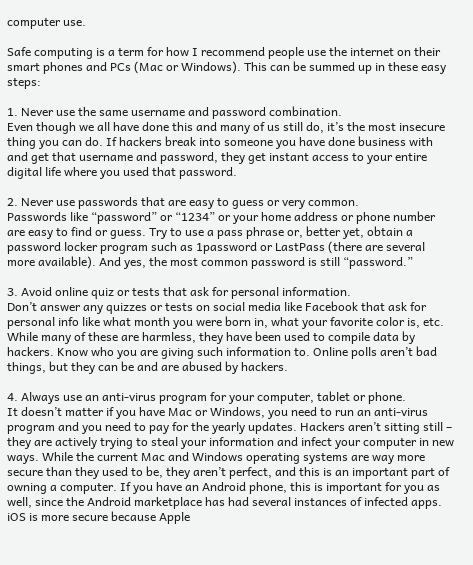computer use.

Safe computing is a term for how I recommend people use the internet on their smart phones and PCs (Mac or Windows). This can be summed up in these easy steps:

1. Never use the same username and password combination.
Even though we all have done this and many of us still do, it’s the most insecure thing you can do. If hackers break into someone you have done business with and get that username and password, they get instant access to your entire digital life where you used that password.

2. Never use passwords that are easy to guess or very common.
Passwords like “password” or “1234” or your home address or phone number are easy to find or guess. Try to use a pass phrase or, better yet, obtain a password locker program such as 1password or LastPass (there are several more available). And yes, the most common password is still “password.”

3. Avoid online quiz or tests that ask for personal information.
Don’t answer any quizzes or tests on social media like Facebook that ask for personal info like what month you were born in, what your favorite color is, etc. While many of these are harmless, they have been used to compile data by hackers. Know who you are giving such information to. Online polls aren’t bad things, but they can be and are abused by hackers.

4. Always use an anti-virus program for your computer, tablet or phone.
It doesn’t matter if you have Mac or Windows, you need to run an anti-virus program and you need to pay for the yearly updates. Hackers aren’t sitting still – they are actively trying to steal your information and infect your computer in new ways. While the current Mac and Windows operating systems are way more secure than they used to be, they aren’t perfect, and this is an important part of owning a computer. If you have an Android phone, this is important for you as well, since the Android marketplace has had several instances of infected apps. iOS is more secure because Apple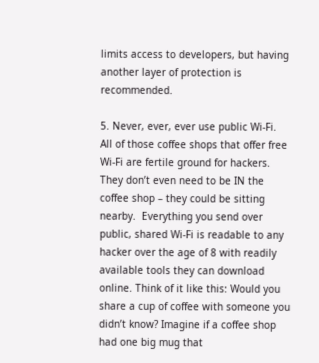limits access to developers, but having another layer of protection is recommended.

5. Never, ever, ever use public Wi-Fi.
All of those coffee shops that offer free Wi-Fi are fertile ground for hackers. They don’t even need to be IN the coffee shop – they could be sitting nearby.  Everything you send over public, shared Wi-Fi is readable to any hacker over the age of 8 with readily available tools they can download online. Think of it like this: Would you share a cup of coffee with someone you didn’t know? Imagine if a coffee shop had one big mug that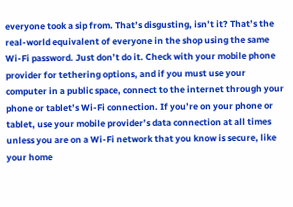everyone took a sip from. That’s disgusting, isn’t it? That’s the real-world equivalent of everyone in the shop using the same Wi-Fi password. Just don’t do it. Check with your mobile phone provider for tethering options, and if you must use your computer in a public space, connect to the internet through your phone or tablet’s Wi-Fi connection. If you’re on your phone or tablet, use your mobile provider’s data connection at all times unless you are on a Wi-Fi network that you know is secure, like your home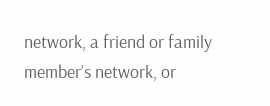network, a friend or family member’s network, or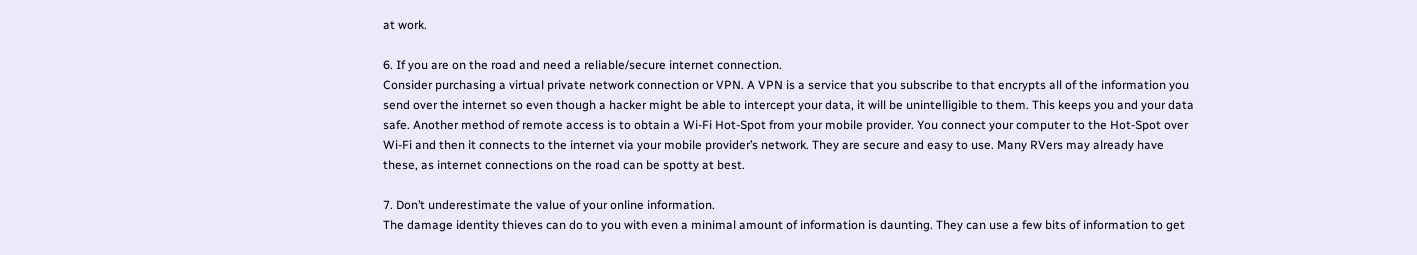at work.

6. If you are on the road and need a reliable/secure internet connection.
Consider purchasing a virtual private network connection or VPN. A VPN is a service that you subscribe to that encrypts all of the information you send over the internet so even though a hacker might be able to intercept your data, it will be unintelligible to them. This keeps you and your data safe. Another method of remote access is to obtain a Wi-Fi Hot-Spot from your mobile provider. You connect your computer to the Hot-Spot over Wi-Fi and then it connects to the internet via your mobile provider’s network. They are secure and easy to use. Many RVers may already have these, as internet connections on the road can be spotty at best.

7. Don’t underestimate the value of your online information.
The damage identity thieves can do to you with even a minimal amount of information is daunting. They can use a few bits of information to get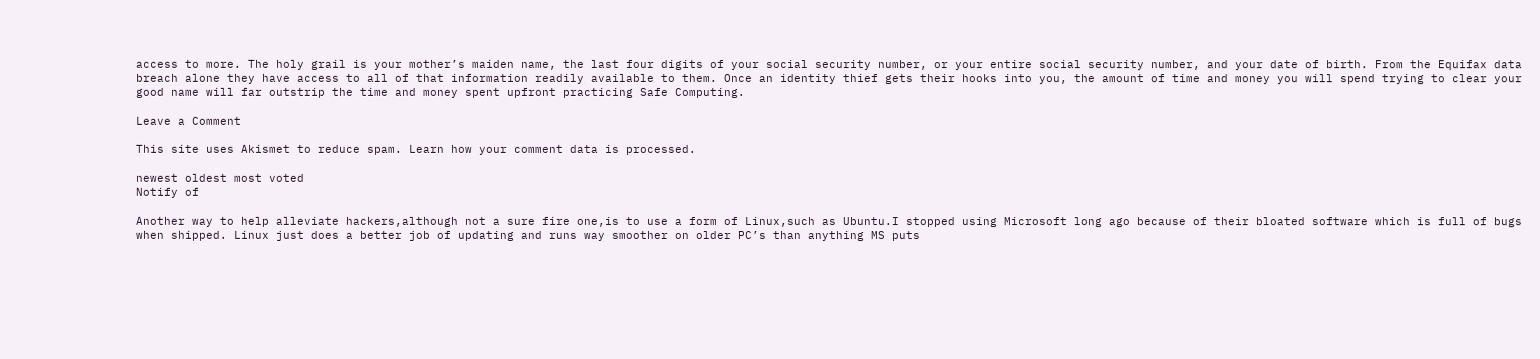access to more. The holy grail is your mother’s maiden name, the last four digits of your social security number, or your entire social security number, and your date of birth. From the Equifax data breach alone they have access to all of that information readily available to them. Once an identity thief gets their hooks into you, the amount of time and money you will spend trying to clear your good name will far outstrip the time and money spent upfront practicing Safe Computing.

Leave a Comment

This site uses Akismet to reduce spam. Learn how your comment data is processed.

newest oldest most voted
Notify of

Another way to help alleviate hackers,although not a sure fire one,is to use a form of Linux,such as Ubuntu.I stopped using Microsoft long ago because of their bloated software which is full of bugs when shipped. Linux just does a better job of updating and runs way smoother on older PC’s than anything MS puts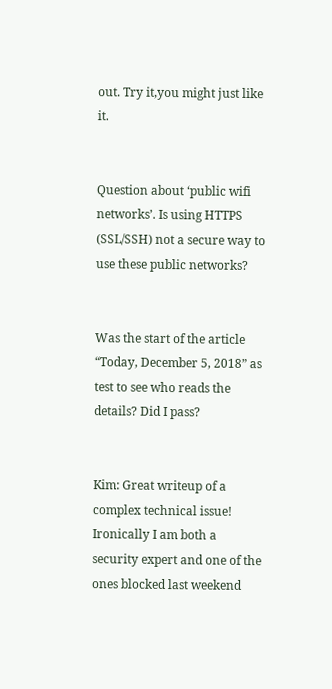out. Try it,you might just like it.


Question about ‘public wifi networks’. Is using HTTPS (SSL/SSH) not a secure way to use these public networks?


Was the start of the article “Today, December 5, 2018” as test to see who reads the details? Did I pass?


Kim: Great writeup of a complex technical issue! Ironically I am both a security expert and one of the ones blocked last weekend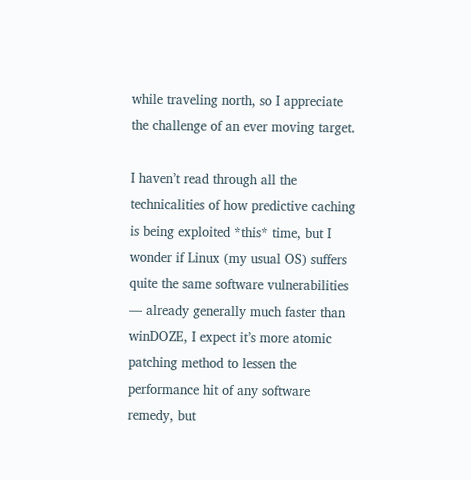while traveling north, so I appreciate the challenge of an ever moving target.

I haven’t read through all the technicalities of how predictive caching is being exploited *this* time, but I wonder if Linux (my usual OS) suffers quite the same software vulnerabilities — already generally much faster than winDOZE, I expect it’s more atomic patching method to lessen the performance hit of any software remedy, but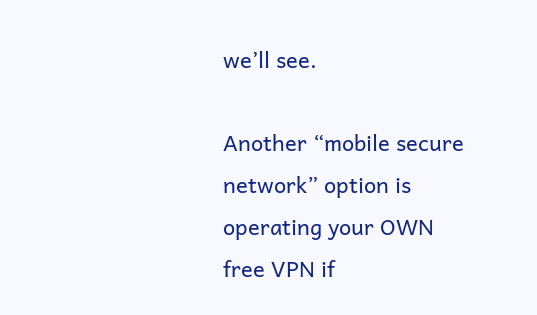we’ll see.

Another “mobile secure network” option is operating your OWN free VPN if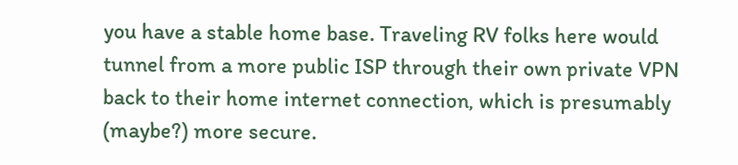you have a stable home base. Traveling RV folks here would tunnel from a more public ISP through their own private VPN back to their home internet connection, which is presumably (maybe?) more secure.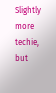Slightly more techie, but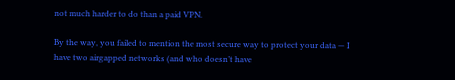not much harder to do than a paid VPN.

By the way, you failed to mention the most secure way to protect your data — I have two airgapped networks (and who doesn’t have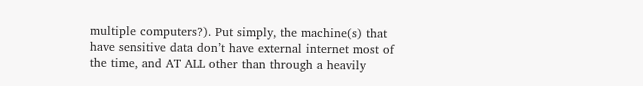multiple computers?). Put simply, the machine(s) that have sensitive data don’t have external internet most of the time, and AT ALL other than through a heavily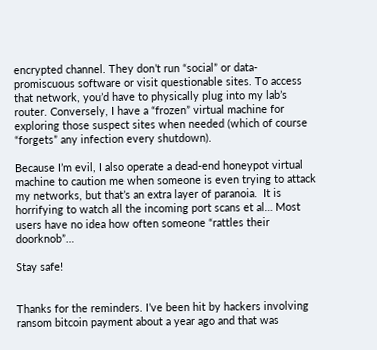encrypted channel. They don’t run “social” or data-promiscuous software or visit questionable sites. To access that network, you’d have to physically plug into my lab’s router. Conversely, I have a “frozen” virtual machine for exploring those suspect sites when needed (which of course “forgets” any infection every shutdown).

Because I’m evil, I also operate a dead-end honeypot virtual machine to caution me when someone is even trying to attack my networks, but that’s an extra layer of paranoia.  It is horrifying to watch all the incoming port scans et al… Most users have no idea how often someone “rattles their doorknob”…

Stay safe!


Thanks for the reminders. I’ve been hit by hackers involving ransom bitcoin payment about a year ago and that was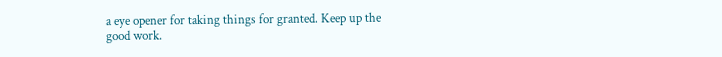a eye opener for taking things for granted. Keep up the good work.